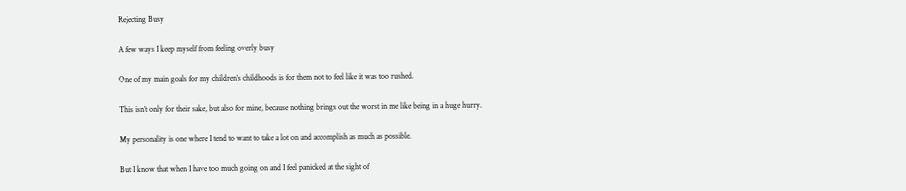Rejecting Busy

A few ways I keep myself from feeling overly busy

One of my main goals for my children’s childhoods is for them not to feel like it was too rushed.

This isn’t only for their sake, but also for mine, because nothing brings out the worst in me like being in a huge hurry.

My personality is one where I tend to want to take a lot on and accomplish as much as possible.

But I know that when I have too much going on and I feel panicked at the sight of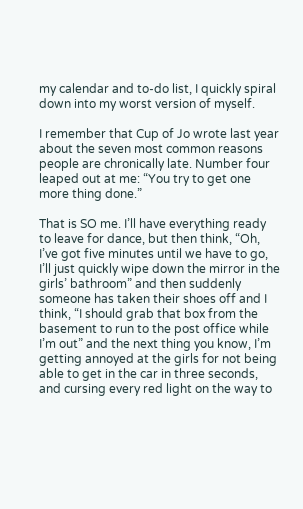my calendar and to-do list, I quickly spiral down into my worst version of myself.

I remember that Cup of Jo wrote last year about the seven most common reasons people are chronically late. Number four leaped out at me: “You try to get one more thing done.”

That is SO me. I’ll have everything ready to leave for dance, but then think, “Oh, I’ve got five minutes until we have to go, I’ll just quickly wipe down the mirror in the girls’ bathroom” and then suddenly someone has taken their shoes off and I think, “I should grab that box from the basement to run to the post office while I’m out” and the next thing you know, I’m getting annoyed at the girls for not being able to get in the car in three seconds, and cursing every red light on the way to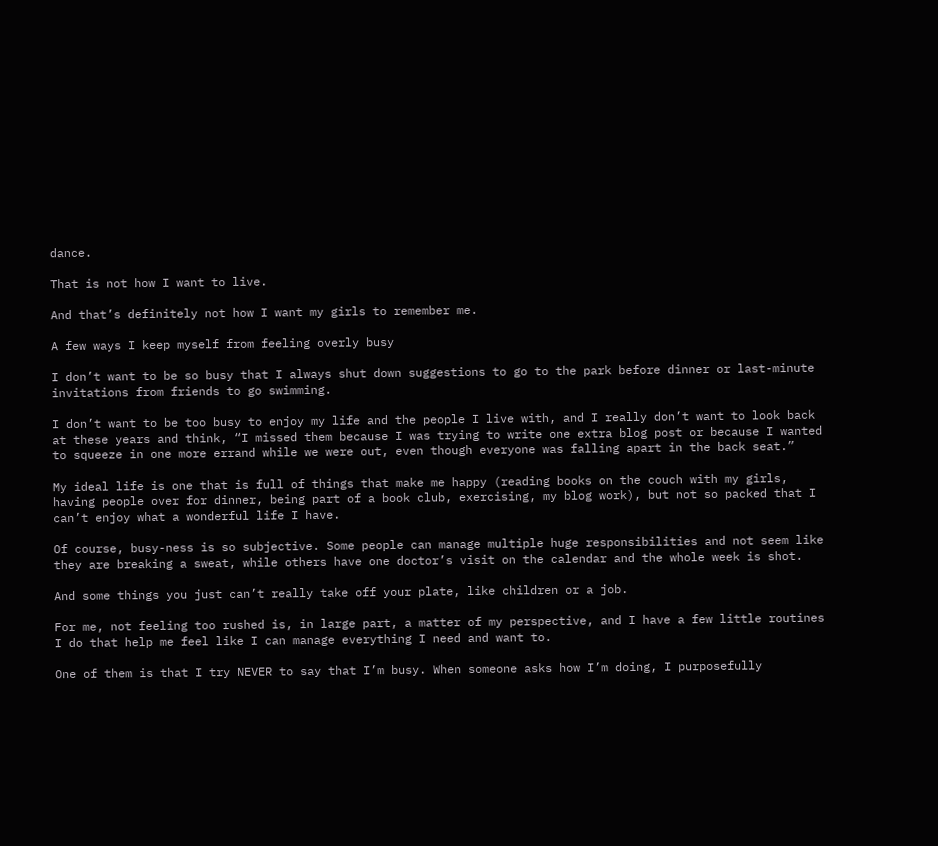dance.

That is not how I want to live.

And that’s definitely not how I want my girls to remember me.

A few ways I keep myself from feeling overly busy

I don’t want to be so busy that I always shut down suggestions to go to the park before dinner or last-minute invitations from friends to go swimming.

I don’t want to be too busy to enjoy my life and the people I live with, and I really don’t want to look back at these years and think, “I missed them because I was trying to write one extra blog post or because I wanted to squeeze in one more errand while we were out, even though everyone was falling apart in the back seat.”

My ideal life is one that is full of things that make me happy (reading books on the couch with my girls, having people over for dinner, being part of a book club, exercising, my blog work), but not so packed that I can’t enjoy what a wonderful life I have.

Of course, busy-ness is so subjective. Some people can manage multiple huge responsibilities and not seem like they are breaking a sweat, while others have one doctor’s visit on the calendar and the whole week is shot.

And some things you just can’t really take off your plate, like children or a job.

For me, not feeling too rushed is, in large part, a matter of my perspective, and I have a few little routines I do that help me feel like I can manage everything I need and want to.

One of them is that I try NEVER to say that I’m busy. When someone asks how I’m doing, I purposefully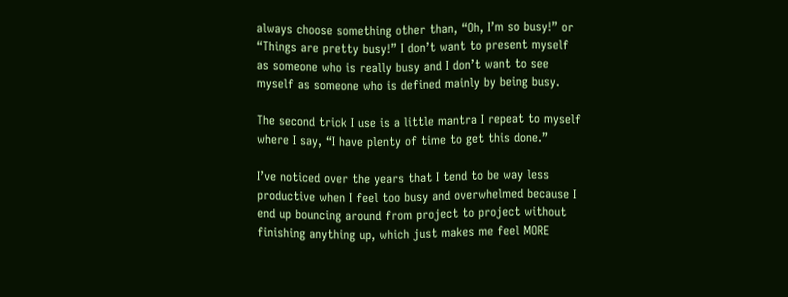always choose something other than, “Oh, I’m so busy!” or “Things are pretty busy!” I don’t want to present myself as someone who is really busy and I don’t want to see myself as someone who is defined mainly by being busy.

The second trick I use is a little mantra I repeat to myself where I say, “I have plenty of time to get this done.”

I’ve noticed over the years that I tend to be way less productive when I feel too busy and overwhelmed because I end up bouncing around from project to project without finishing anything up, which just makes me feel MORE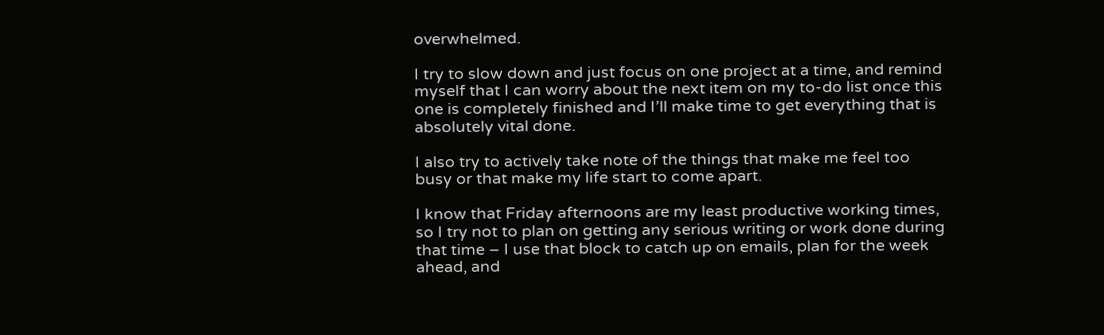overwhelmed.

I try to slow down and just focus on one project at a time, and remind myself that I can worry about the next item on my to-do list once this one is completely finished and I’ll make time to get everything that is absolutely vital done.

I also try to actively take note of the things that make me feel too busy or that make my life start to come apart.

I know that Friday afternoons are my least productive working times, so I try not to plan on getting any serious writing or work done during that time – I use that block to catch up on emails, plan for the week ahead, and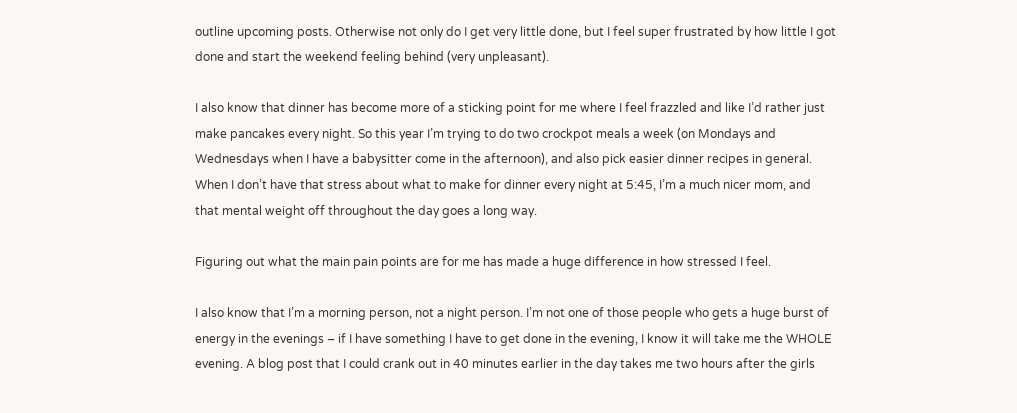outline upcoming posts. Otherwise not only do I get very little done, but I feel super frustrated by how little I got done and start the weekend feeling behind (very unpleasant).

I also know that dinner has become more of a sticking point for me where I feel frazzled and like I’d rather just make pancakes every night. So this year I’m trying to do two crockpot meals a week (on Mondays and Wednesdays when I have a babysitter come in the afternoon), and also pick easier dinner recipes in general. When I don’t have that stress about what to make for dinner every night at 5:45, I’m a much nicer mom, and that mental weight off throughout the day goes a long way.

Figuring out what the main pain points are for me has made a huge difference in how stressed I feel.

I also know that I’m a morning person, not a night person. I’m not one of those people who gets a huge burst of energy in the evenings – if I have something I have to get done in the evening, I know it will take me the WHOLE evening. A blog post that I could crank out in 40 minutes earlier in the day takes me two hours after the girls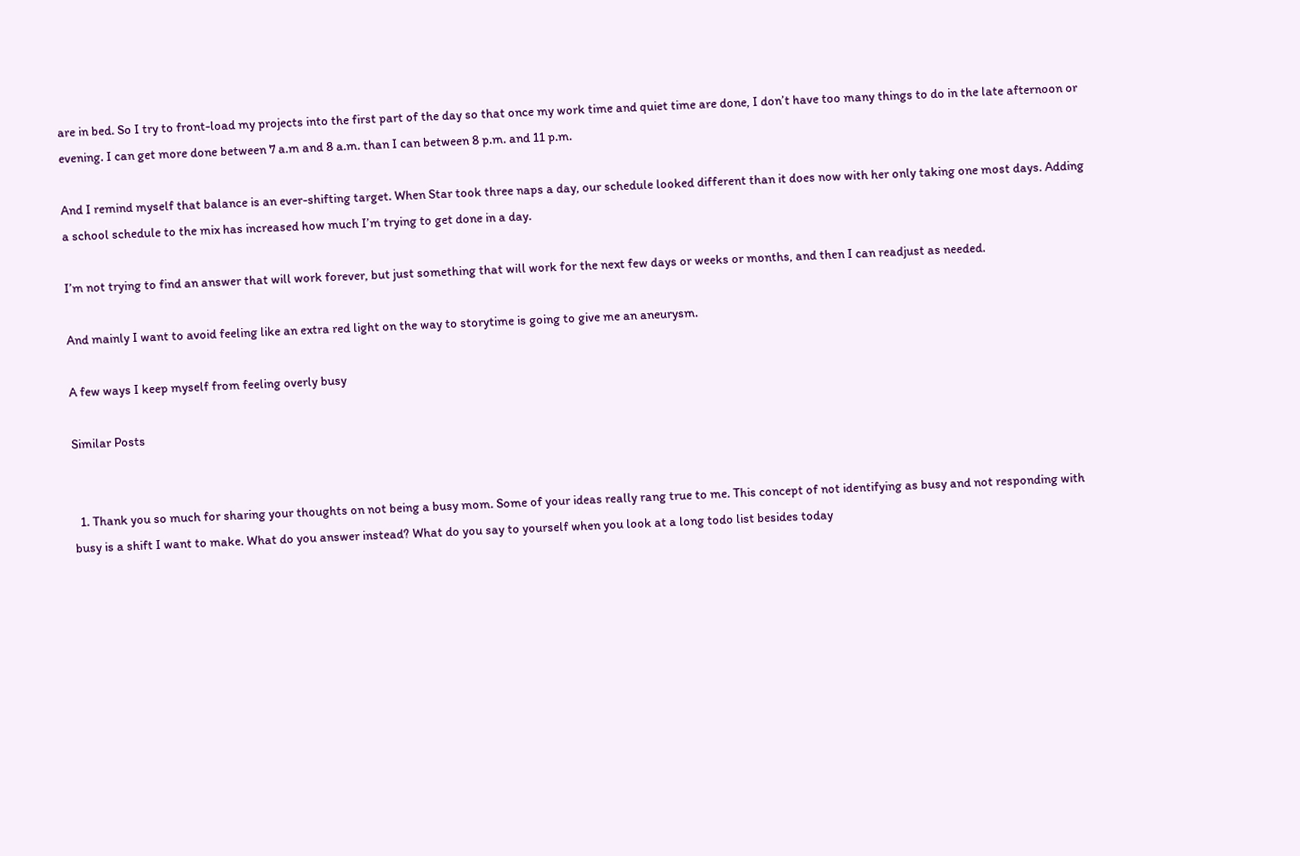are in bed. So I try to front-load my projects into the first part of the day so that once my work time and quiet time are done, I don’t have too many things to do in the late afternoon or evening. I can get more done between 7 a.m and 8 a.m. than I can between 8 p.m. and 11 p.m.

And I remind myself that balance is an ever-shifting target. When Star took three naps a day, our schedule looked different than it does now with her only taking one most days. Adding a school schedule to the mix has increased how much I’m trying to get done in a day.

I’m not trying to find an answer that will work forever, but just something that will work for the next few days or weeks or months, and then I can readjust as needed.

And mainly I want to avoid feeling like an extra red light on the way to storytime is going to give me an aneurysm.

A few ways I keep myself from feeling overly busy

Similar Posts


  1. Thank you so much for sharing your thoughts on not being a busy mom. Some of your ideas really rang true to me. This concept of not identifying as busy and not responding with busy is a shift I want to make. What do you answer instead? What do you say to yourself when you look at a long todo list besides today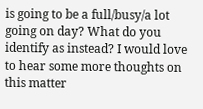is going to be a full/busy/a lot going on day? What do you identify as instead? I would love to hear some more thoughts on this matter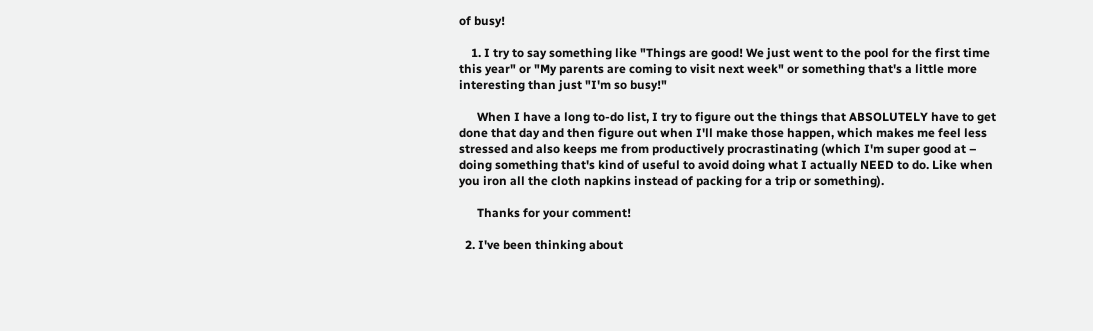of busy!

    1. I try to say something like "Things are good! We just went to the pool for the first time this year" or "My parents are coming to visit next week" or something that's a little more interesting than just "I'm so busy!"

      When I have a long to-do list, I try to figure out the things that ABSOLUTELY have to get done that day and then figure out when I'll make those happen, which makes me feel less stressed and also keeps me from productively procrastinating (which I'm super good at – doing something that's kind of useful to avoid doing what I actually NEED to do. Like when you iron all the cloth napkins instead of packing for a trip or something).

      Thanks for your comment!

  2. I've been thinking about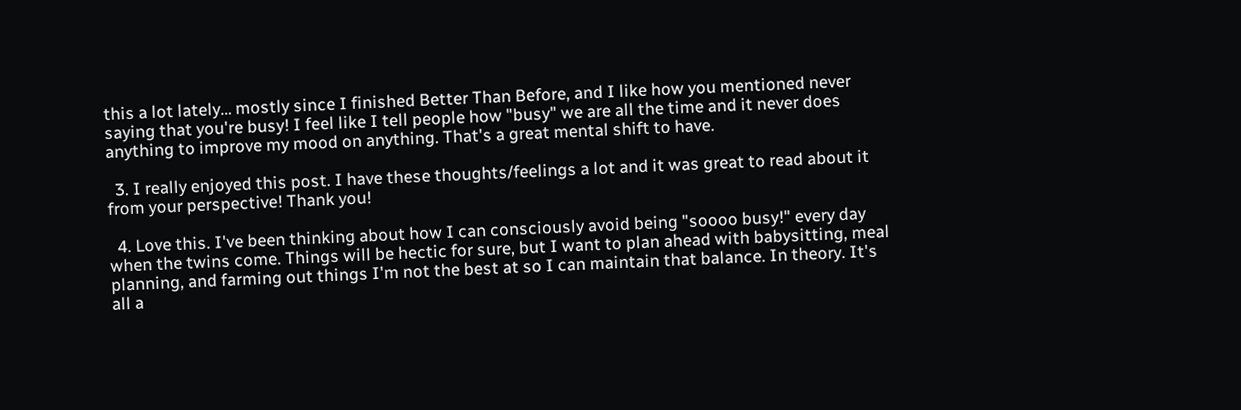this a lot lately… mostly since I finished Better Than Before, and I like how you mentioned never saying that you're busy! I feel like I tell people how "busy" we are all the time and it never does anything to improve my mood on anything. That's a great mental shift to have.

  3. I really enjoyed this post. I have these thoughts/feelings a lot and it was great to read about it from your perspective! Thank you!

  4. Love this. I've been thinking about how I can consciously avoid being "soooo busy!" every day when the twins come. Things will be hectic for sure, but I want to plan ahead with babysitting, meal planning, and farming out things I'm not the best at so I can maintain that balance. In theory. It's all a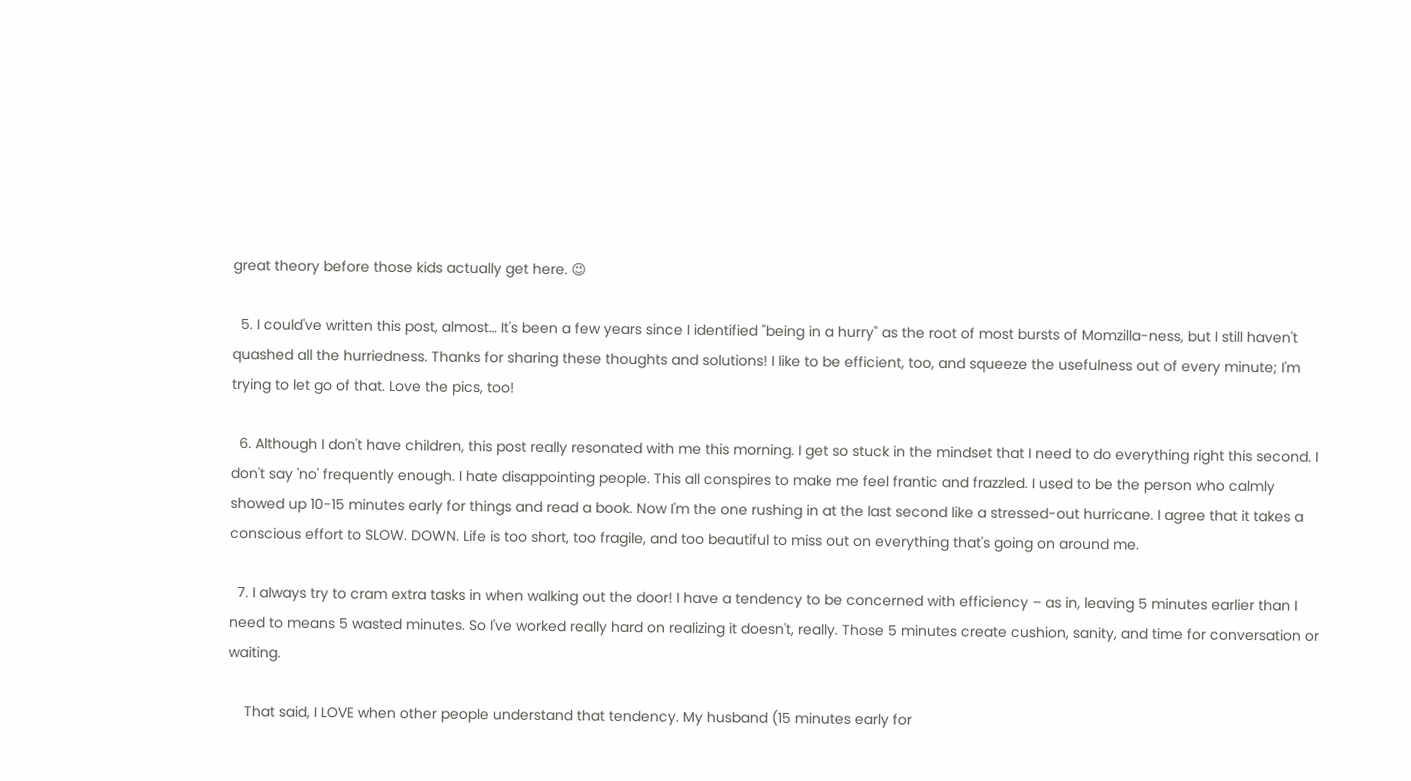great theory before those kids actually get here. 😉

  5. I could've written this post, almost… It's been a few years since I identified "being in a hurry" as the root of most bursts of Momzilla-ness, but I still haven't quashed all the hurriedness. Thanks for sharing these thoughts and solutions! I like to be efficient, too, and squeeze the usefulness out of every minute; I'm trying to let go of that. Love the pics, too!

  6. Although I don't have children, this post really resonated with me this morning. I get so stuck in the mindset that I need to do everything right this second. I don't say 'no' frequently enough. I hate disappointing people. This all conspires to make me feel frantic and frazzled. I used to be the person who calmly showed up 10-15 minutes early for things and read a book. Now I'm the one rushing in at the last second like a stressed-out hurricane. I agree that it takes a conscious effort to SLOW. DOWN. Life is too short, too fragile, and too beautiful to miss out on everything that's going on around me.

  7. I always try to cram extra tasks in when walking out the door! I have a tendency to be concerned with efficiency – as in, leaving 5 minutes earlier than I need to means 5 wasted minutes. So I've worked really hard on realizing it doesn't, really. Those 5 minutes create cushion, sanity, and time for conversation or waiting.

    That said, I LOVE when other people understand that tendency. My husband (15 minutes early for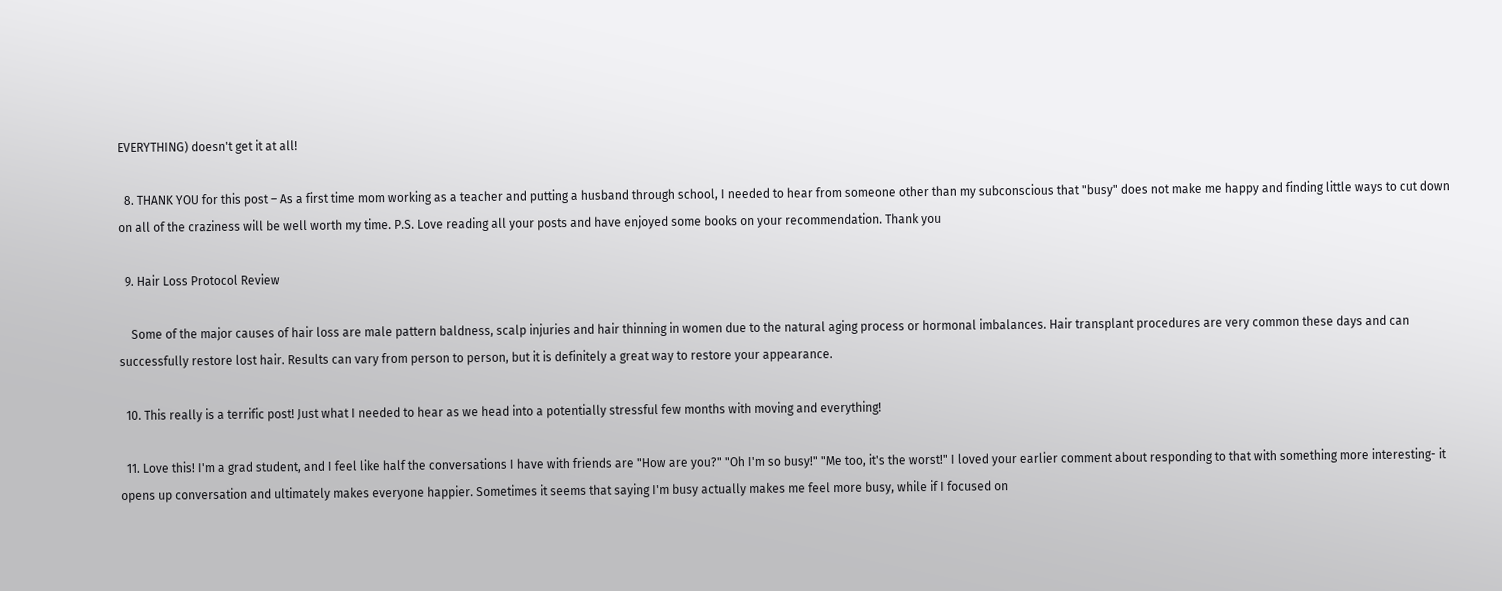EVERYTHING) doesn't get it at all!

  8. THANK YOU for this post – As a first time mom working as a teacher and putting a husband through school, I needed to hear from someone other than my subconscious that "busy" does not make me happy and finding little ways to cut down on all of the craziness will be well worth my time. P.S. Love reading all your posts and have enjoyed some books on your recommendation. Thank you

  9. Hair Loss Protocol Review

    Some of the major causes of hair loss are male pattern baldness, scalp injuries and hair thinning in women due to the natural aging process or hormonal imbalances. Hair transplant procedures are very common these days and can successfully restore lost hair. Results can vary from person to person, but it is definitely a great way to restore your appearance.

  10. This really is a terrific post! Just what I needed to hear as we head into a potentially stressful few months with moving and everything!

  11. Love this! I'm a grad student, and I feel like half the conversations I have with friends are "How are you?" "Oh I'm so busy!" "Me too, it's the worst!" I loved your earlier comment about responding to that with something more interesting- it opens up conversation and ultimately makes everyone happier. Sometimes it seems that saying I'm busy actually makes me feel more busy, while if I focused on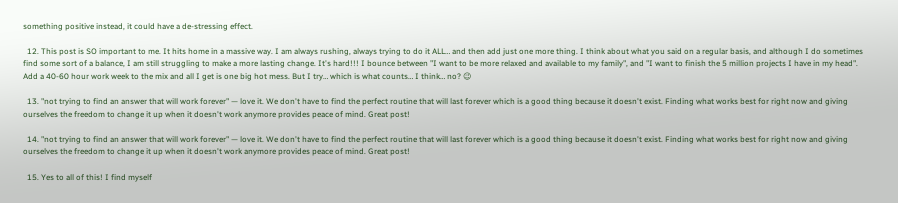something positive instead, it could have a de-stressing effect.

  12. This post is SO important to me. It hits home in a massive way. I am always rushing, always trying to do it ALL… and then add just one more thing. I think about what you said on a regular basis, and although I do sometimes find some sort of a balance, I am still struggling to make a more lasting change. It's hard!!! I bounce between "I want to be more relaxed and available to my family", and "I want to finish the 5 million projects I have in my head". Add a 40-60 hour work week to the mix and all I get is one big hot mess. But I try… which is what counts… I think… no? 😉

  13. "not trying to find an answer that will work forever" — love it. We don't have to find the perfect routine that will last forever which is a good thing because it doesn't exist. Finding what works best for right now and giving ourselves the freedom to change it up when it doesn't work anymore provides peace of mind. Great post!

  14. "not trying to find an answer that will work forever" — love it. We don't have to find the perfect routine that will last forever which is a good thing because it doesn't exist. Finding what works best for right now and giving ourselves the freedom to change it up when it doesn't work anymore provides peace of mind. Great post!

  15. Yes to all of this! I find myself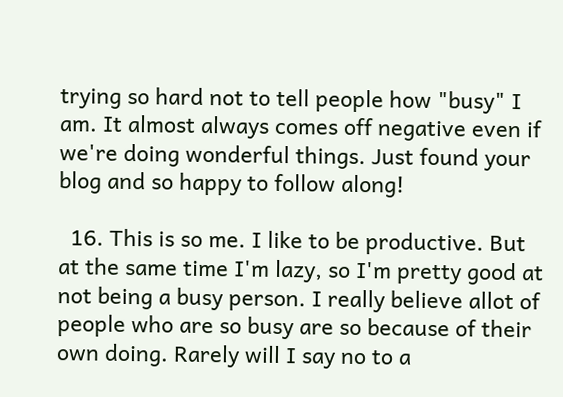trying so hard not to tell people how "busy" I am. It almost always comes off negative even if we're doing wonderful things. Just found your blog and so happy to follow along!

  16. This is so me. I like to be productive. But at the same time I'm lazy, so I'm pretty good at not being a busy person. I really believe allot of people who are so busy are so because of their own doing. Rarely will I say no to a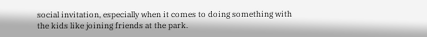social invitation, especially when it comes to doing something with the kids like joining friends at the park.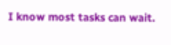I know most tasks can wait.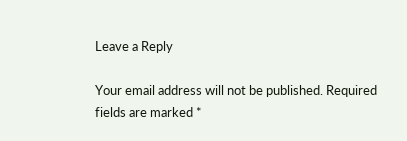Leave a Reply

Your email address will not be published. Required fields are marked *